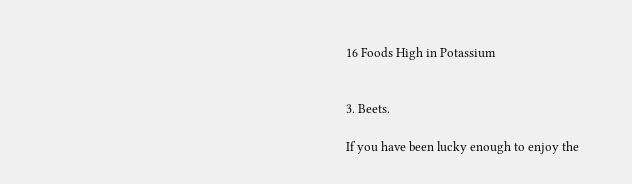16 Foods High in Potassium


3. Beets.

If you have been lucky enough to enjoy the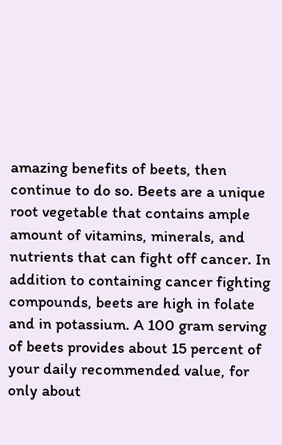amazing benefits of beets, then continue to do so. Beets are a unique root vegetable that contains ample amount of vitamins, minerals, and nutrients that can fight off cancer. In addition to containing cancer fighting compounds, beets are high in folate and in potassium. A 100 gram serving of beets provides about 15 percent of your daily recommended value, for only about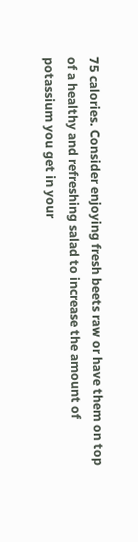75 calories. Consider enjoying fresh beets raw or have them on top of a healthy and refreshing salad to increase the amount of potassium you get in your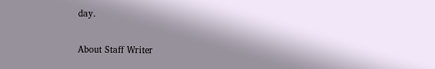day.

About Staff Writer